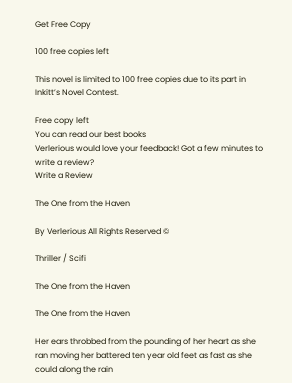Get Free Copy

100 free copies left

This novel is limited to 100 free copies due to its part in Inkitt’s Novel Contest.

Free copy left
You can read our best books
Verlerious would love your feedback! Got a few minutes to write a review?
Write a Review

The One from the Haven

By Verlerious All Rights Reserved ©

Thriller / Scifi

The One from the Haven

The One from the Haven

Her ears throbbed from the pounding of her heart as she ran moving her battered ten year old feet as fast as she could along the rain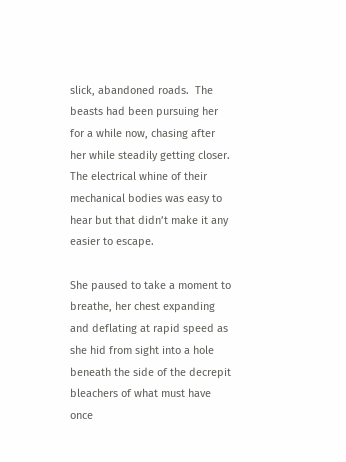slick, abandoned roads.  The beasts had been pursuing her for a while now, chasing after her while steadily getting closer.  The electrical whine of their mechanical bodies was easy to hear but that didn’t make it any easier to escape.

She paused to take a moment to breathe, her chest expanding and deflating at rapid speed as she hid from sight into a hole beneath the side of the decrepit bleachers of what must have once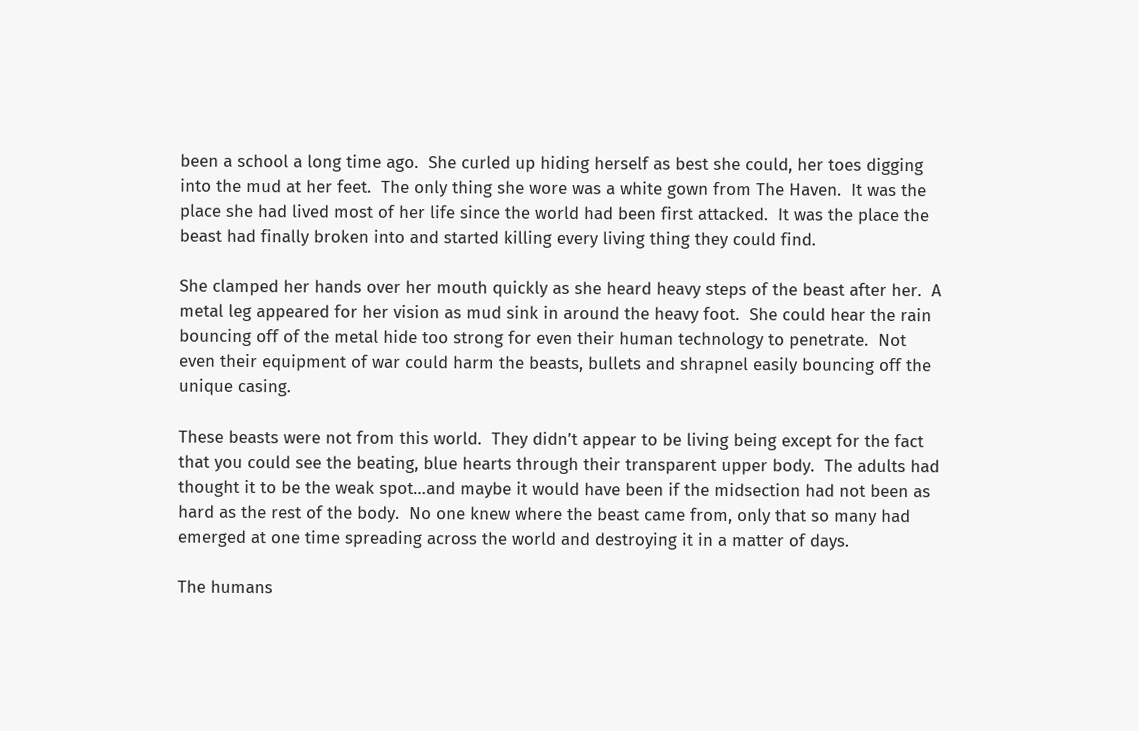been a school a long time ago.  She curled up hiding herself as best she could, her toes digging into the mud at her feet.  The only thing she wore was a white gown from The Haven.  It was the place she had lived most of her life since the world had been first attacked.  It was the place the beast had finally broken into and started killing every living thing they could find.

She clamped her hands over her mouth quickly as she heard heavy steps of the beast after her.  A metal leg appeared for her vision as mud sink in around the heavy foot.  She could hear the rain bouncing off of the metal hide too strong for even their human technology to penetrate.  Not even their equipment of war could harm the beasts, bullets and shrapnel easily bouncing off the unique casing.

These beasts were not from this world.  They didn’t appear to be living being except for the fact that you could see the beating, blue hearts through their transparent upper body.  The adults had thought it to be the weak spot…and maybe it would have been if the midsection had not been as hard as the rest of the body.  No one knew where the beast came from, only that so many had emerged at one time spreading across the world and destroying it in a matter of days.

The humans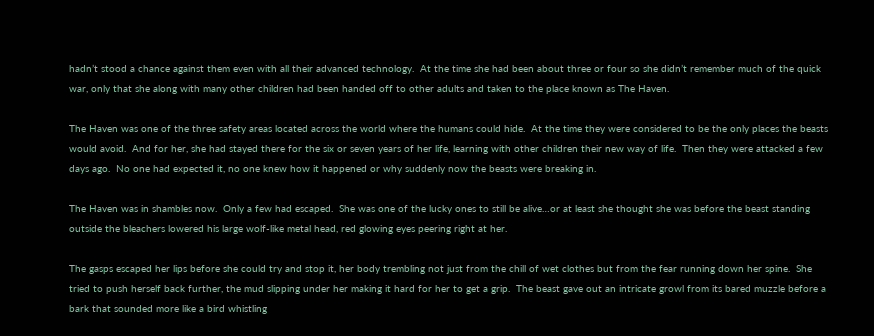hadn’t stood a chance against them even with all their advanced technology.  At the time she had been about three or four so she didn’t remember much of the quick war, only that she along with many other children had been handed off to other adults and taken to the place known as The Haven.

The Haven was one of the three safety areas located across the world where the humans could hide.  At the time they were considered to be the only places the beasts would avoid.  And for her, she had stayed there for the six or seven years of her life, learning with other children their new way of life.  Then they were attacked a few days ago.  No one had expected it, no one knew how it happened or why suddenly now the beasts were breaking in.

The Haven was in shambles now.  Only a few had escaped.  She was one of the lucky ones to still be alive…or at least she thought she was before the beast standing outside the bleachers lowered his large wolf-like metal head, red glowing eyes peering right at her.

The gasps escaped her lips before she could try and stop it, her body trembling not just from the chill of wet clothes but from the fear running down her spine.  She tried to push herself back further, the mud slipping under her making it hard for her to get a grip.  The beast gave out an intricate growl from its bared muzzle before a bark that sounded more like a bird whistling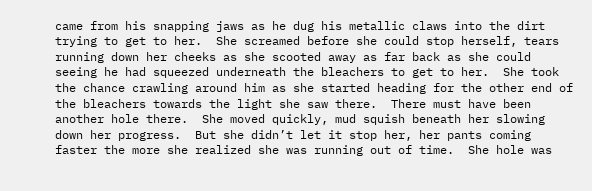came from his snapping jaws as he dug his metallic claws into the dirt trying to get to her.  She screamed before she could stop herself, tears running down her cheeks as she scooted away as far back as she could seeing he had squeezed underneath the bleachers to get to her.  She took the chance crawling around him as she started heading for the other end of the bleachers towards the light she saw there.  There must have been another hole there.  She moved quickly, mud squish beneath her slowing down her progress.  But she didn’t let it stop her, her pants coming faster the more she realized she was running out of time.  She hole was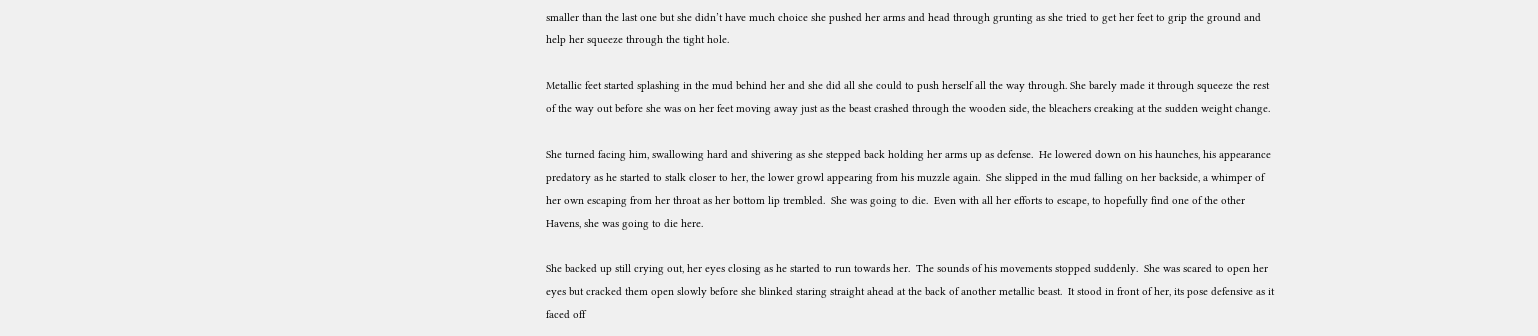smaller than the last one but she didn’t have much choice she pushed her arms and head through grunting as she tried to get her feet to grip the ground and help her squeeze through the tight hole.

Metallic feet started splashing in the mud behind her and she did all she could to push herself all the way through. She barely made it through squeeze the rest of the way out before she was on her feet moving away just as the beast crashed through the wooden side, the bleachers creaking at the sudden weight change.

She turned facing him, swallowing hard and shivering as she stepped back holding her arms up as defense.  He lowered down on his haunches, his appearance predatory as he started to stalk closer to her, the lower growl appearing from his muzzle again.  She slipped in the mud falling on her backside, a whimper of her own escaping from her throat as her bottom lip trembled.  She was going to die.  Even with all her efforts to escape, to hopefully find one of the other Havens, she was going to die here.

She backed up still crying out, her eyes closing as he started to run towards her.  The sounds of his movements stopped suddenly.  She was scared to open her eyes but cracked them open slowly before she blinked staring straight ahead at the back of another metallic beast.  It stood in front of her, its pose defensive as it faced off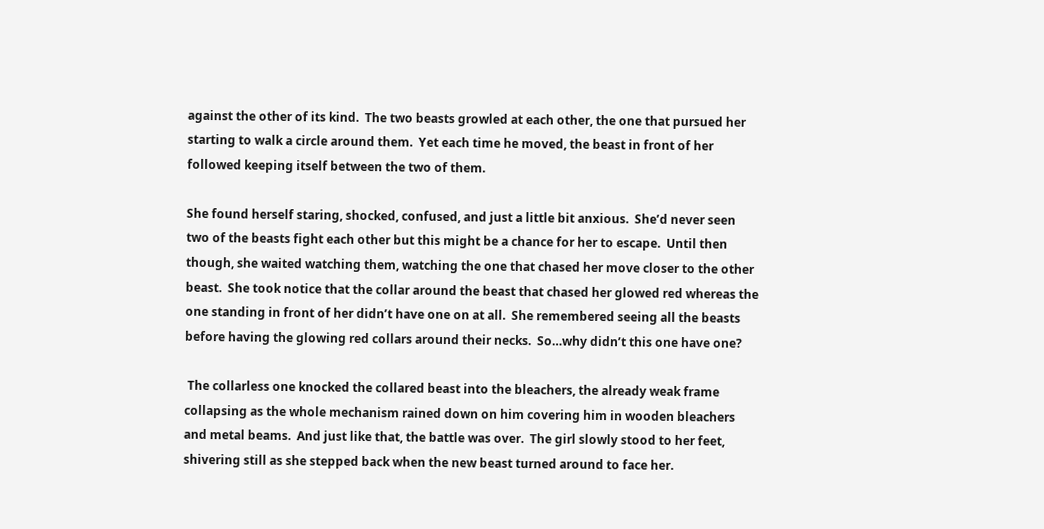against the other of its kind.  The two beasts growled at each other, the one that pursued her starting to walk a circle around them.  Yet each time he moved, the beast in front of her followed keeping itself between the two of them.

She found herself staring, shocked, confused, and just a little bit anxious.  She’d never seen two of the beasts fight each other but this might be a chance for her to escape.  Until then though, she waited watching them, watching the one that chased her move closer to the other beast.  She took notice that the collar around the beast that chased her glowed red whereas the one standing in front of her didn’t have one on at all.  She remembered seeing all the beasts before having the glowing red collars around their necks.  So…why didn’t this one have one?

 The collarless one knocked the collared beast into the bleachers, the already weak frame collapsing as the whole mechanism rained down on him covering him in wooden bleachers and metal beams.  And just like that, the battle was over.  The girl slowly stood to her feet, shivering still as she stepped back when the new beast turned around to face her.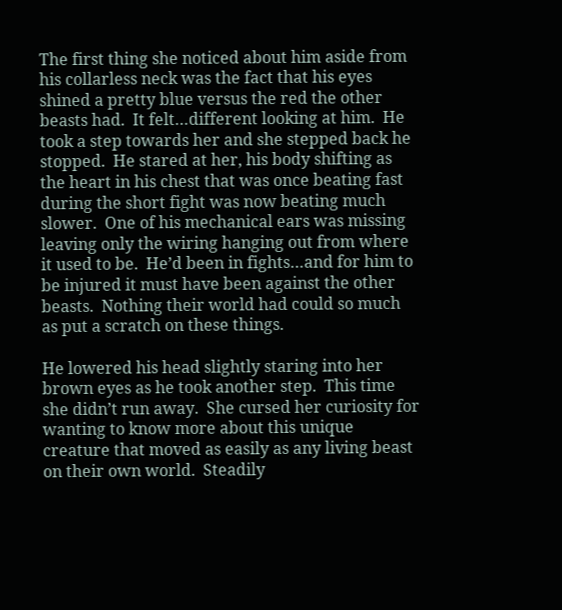The first thing she noticed about him aside from his collarless neck was the fact that his eyes shined a pretty blue versus the red the other beasts had.  It felt…different looking at him.  He took a step towards her and she stepped back he stopped.  He stared at her, his body shifting as the heart in his chest that was once beating fast during the short fight was now beating much slower.  One of his mechanical ears was missing leaving only the wiring hanging out from where it used to be.  He’d been in fights…and for him to be injured it must have been against the other beasts.  Nothing their world had could so much as put a scratch on these things.

He lowered his head slightly staring into her brown eyes as he took another step.  This time she didn’t run away.  She cursed her curiosity for wanting to know more about this unique creature that moved as easily as any living beast on their own world.  Steadily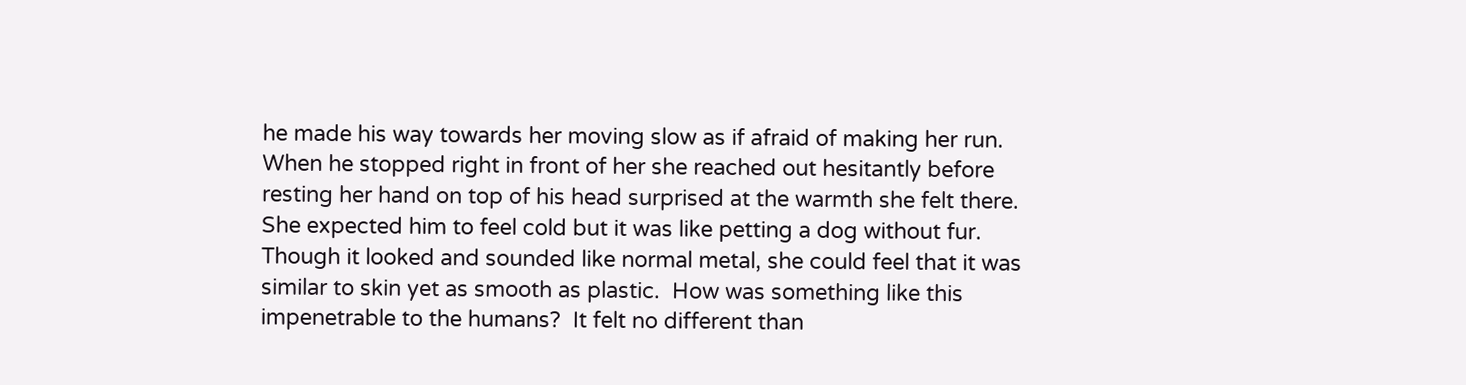he made his way towards her moving slow as if afraid of making her run.  When he stopped right in front of her she reached out hesitantly before resting her hand on top of his head surprised at the warmth she felt there.  She expected him to feel cold but it was like petting a dog without fur.  Though it looked and sounded like normal metal, she could feel that it was similar to skin yet as smooth as plastic.  How was something like this impenetrable to the humans?  It felt no different than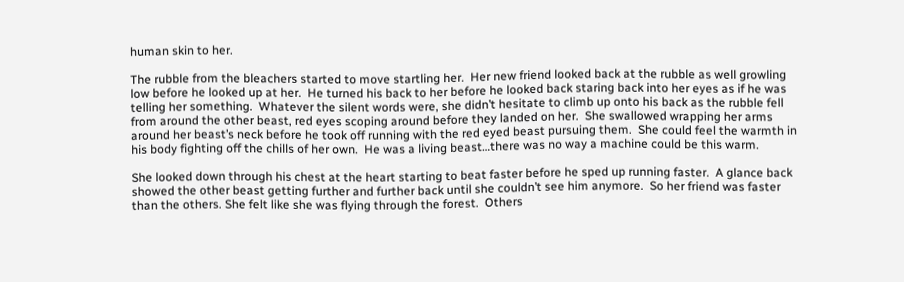human skin to her.

The rubble from the bleachers started to move startling her.  Her new friend looked back at the rubble as well growling low before he looked up at her.  He turned his back to her before he looked back staring back into her eyes as if he was telling her something.  Whatever the silent words were, she didn’t hesitate to climb up onto his back as the rubble fell from around the other beast, red eyes scoping around before they landed on her.  She swallowed wrapping her arms around her beast’s neck before he took off running with the red eyed beast pursuing them.  She could feel the warmth in his body fighting off the chills of her own.  He was a living beast…there was no way a machine could be this warm.

She looked down through his chest at the heart starting to beat faster before he sped up running faster.  A glance back showed the other beast getting further and further back until she couldn’t see him anymore.  So her friend was faster than the others. She felt like she was flying through the forest.  Others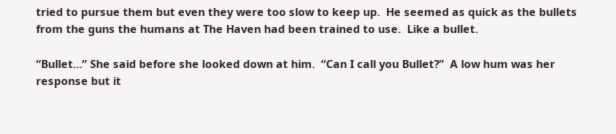tried to pursue them but even they were too slow to keep up.  He seemed as quick as the bullets from the guns the humans at The Haven had been trained to use.  Like a bullet.

“Bullet…” She said before she looked down at him.  “Can I call you Bullet?”  A low hum was her response but it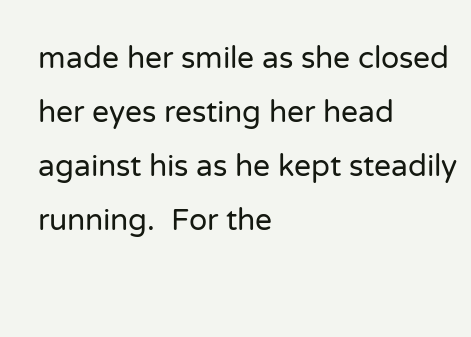made her smile as she closed her eyes resting her head against his as he kept steadily running.  For the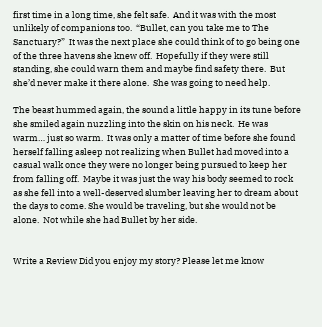first time in a long time, she felt safe.  And it was with the most unlikely of companions too.  “Bullet, can you take me to The Sanctuary?”  It was the next place she could think of to go being one of the three havens she knew off.  Hopefully if they were still standing, she could warn them and maybe find safety there.  But she’d never make it there alone.  She was going to need help.

The beast hummed again, the sound a little happy in its tune before she smiled again nuzzling into the skin on his neck.  He was warm… just so warm.  It was only a matter of time before she found herself falling asleep not realizing when Bullet had moved into a casual walk once they were no longer being pursued to keep her from falling off.  Maybe it was just the way his body seemed to rock as she fell into a well-deserved slumber leaving her to dream about the days to come. She would be traveling, but she would not be alone.  Not while she had Bullet by her side.


Write a Review Did you enjoy my story? Please let me know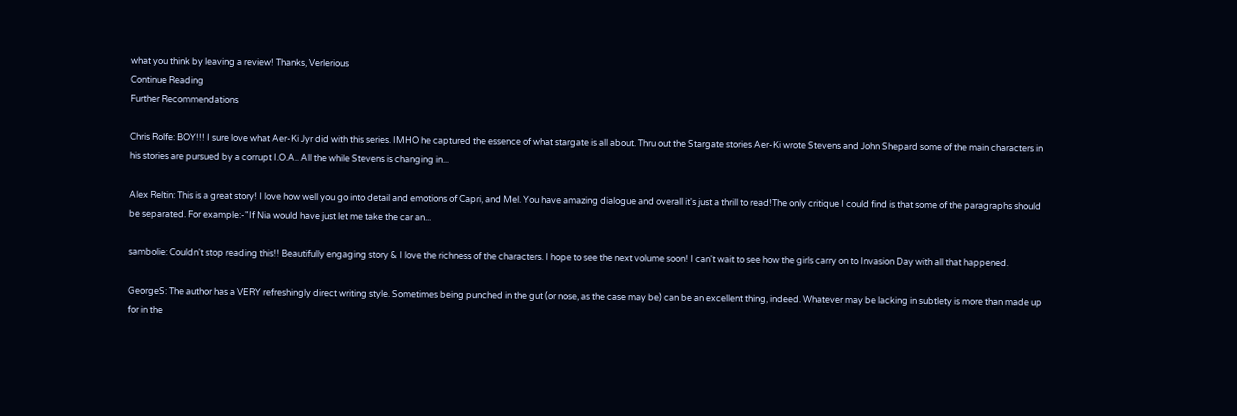what you think by leaving a review! Thanks, Verlerious
Continue Reading
Further Recommendations

Chris Rolfe: BOY!!! I sure love what Aer-Ki Jyr did with this series. IMHO he captured the essence of what stargate is all about. Thru out the Stargate stories Aer-Ki wrote Stevens and John Shepard some of the main characters in his stories are pursued by a corrupt I.O.A.. All the while Stevens is changing in...

Alex Reltin: This is a great story! I love how well you go into detail and emotions of Capri, and Mel. You have amazing dialogue and overall it's just a thrill to read!The only critique I could find is that some of the paragraphs should be separated. For example:-"If Nia would have just let me take the car an...

sambolie: Couldn't stop reading this!! Beautifully engaging story & I love the richness of the characters. I hope to see the next volume soon! I can't wait to see how the girls carry on to Invasion Day with all that happened.

GeorgeS: The author has a VERY refreshingly direct writing style. Sometimes being punched in the gut (or nose, as the case may be) can be an excellent thing, indeed. Whatever may be lacking in subtlety is more than made up for in the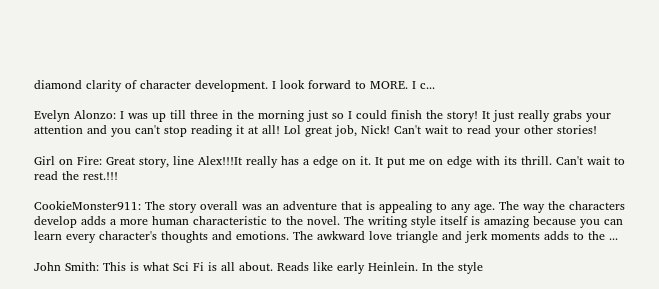diamond clarity of character development. I look forward to MORE. I c...

Evelyn Alonzo: I was up till three in the morning just so I could finish the story! It just really grabs your attention and you can't stop reading it at all! Lol great job, Nick! Can't wait to read your other stories!

Girl on Fire: Great story, line Alex!!!It really has a edge on it. It put me on edge with its thrill. Can't wait to read the rest.!!!

CookieMonster911: The story overall was an adventure that is appealing to any age. The way the characters develop adds a more human characteristic to the novel. The writing style itself is amazing because you can learn every character's thoughts and emotions. The awkward love triangle and jerk moments adds to the ...

John Smith: This is what Sci Fi is all about. Reads like early Heinlein. In the style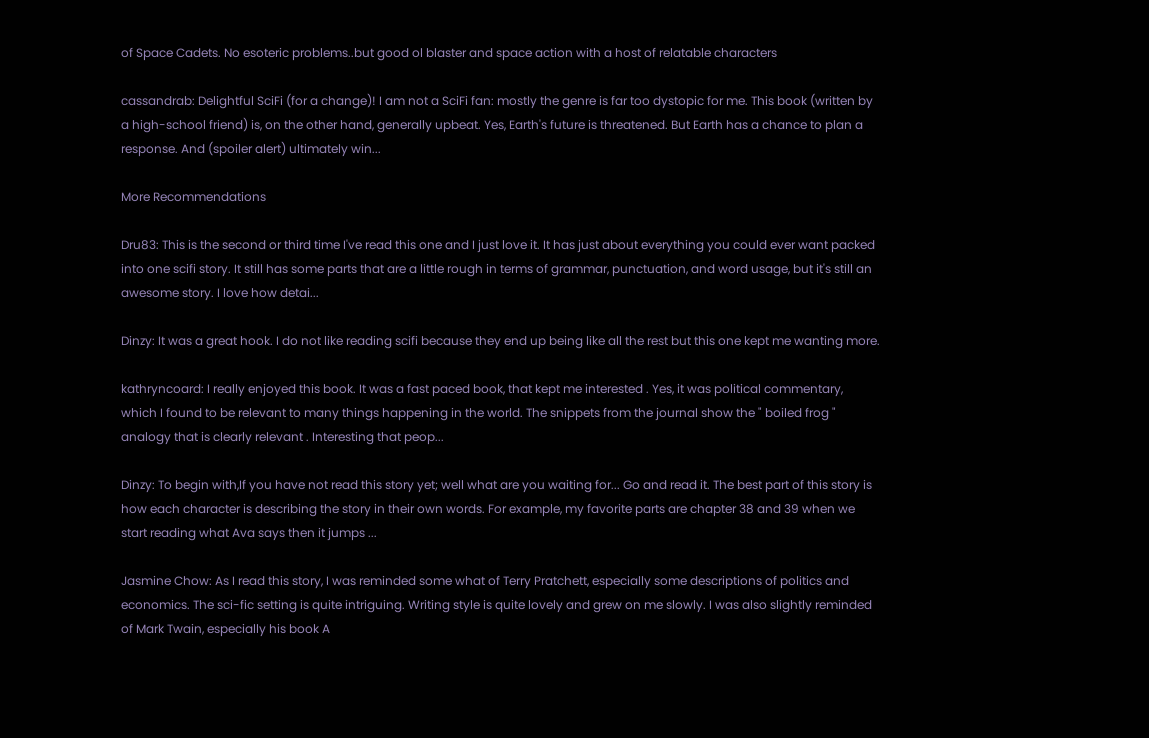of Space Cadets. No esoteric problems..but good ol blaster and space action with a host of relatable characters

cassandrab: Delightful SciFi (for a change)! I am not a SciFi fan: mostly the genre is far too dystopic for me. This book (written by a high-school friend) is, on the other hand, generally upbeat. Yes, Earth's future is threatened. But Earth has a chance to plan a response. And (spoiler alert) ultimately win...

More Recommendations

Dru83: This is the second or third time I've read this one and I just love it. It has just about everything you could ever want packed into one scifi story. It still has some parts that are a little rough in terms of grammar, punctuation, and word usage, but it's still an awesome story. I love how detai...

Dinzy: It was a great hook. I do not like reading scifi because they end up being like all the rest but this one kept me wanting more.

kathryncoard: I really enjoyed this book. It was a fast paced book, that kept me interested . Yes, it was political commentary, which I found to be relevant to many things happening in the world. The snippets from the journal show the " boiled frog " analogy that is clearly relevant . Interesting that peop...

Dinzy: To begin with,If you have not read this story yet; well what are you waiting for... Go and read it. The best part of this story is how each character is describing the story in their own words. For example, my favorite parts are chapter 38 and 39 when we start reading what Ava says then it jumps ...

Jasmine Chow: As I read this story, I was reminded some what of Terry Pratchett, especially some descriptions of politics and economics. The sci-fic setting is quite intriguing. Writing style is quite lovely and grew on me slowly. I was also slightly reminded of Mark Twain, especially his book A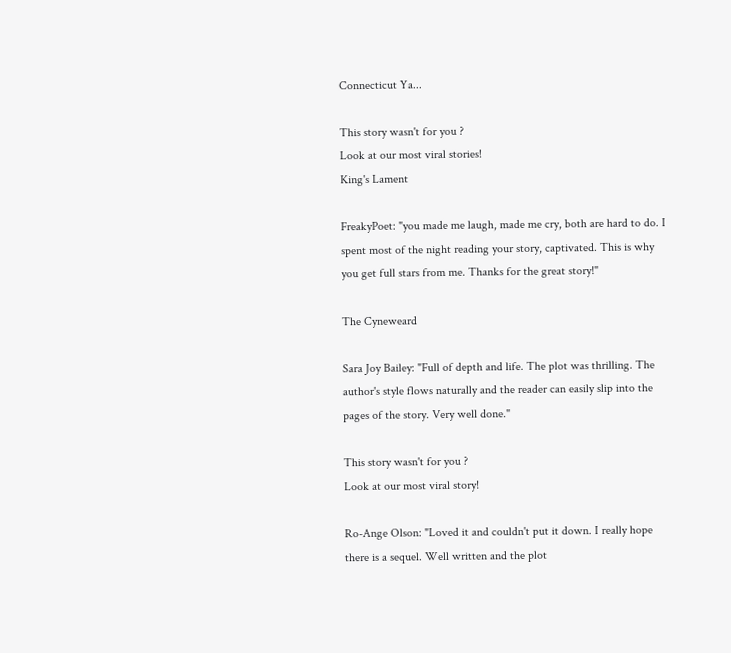Connecticut Ya...

This story wasn't for you ?
Look at our most viral stories!
King's Lament

FreakyPoet: "you made me laugh, made me cry, both are hard to do. I spent most of the night reading your story, captivated. This is why you get full stars from me. Thanks for the great story!"

The Cyneweard

Sara Joy Bailey: "Full of depth and life. The plot was thrilling. The author's style flows naturally and the reader can easily slip into the pages of the story. Very well done."

This story wasn't for you ?
Look at our most viral story!

Ro-Ange Olson: "Loved it and couldn't put it down. I really hope there is a sequel. Well written and the plot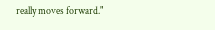really moves forward."